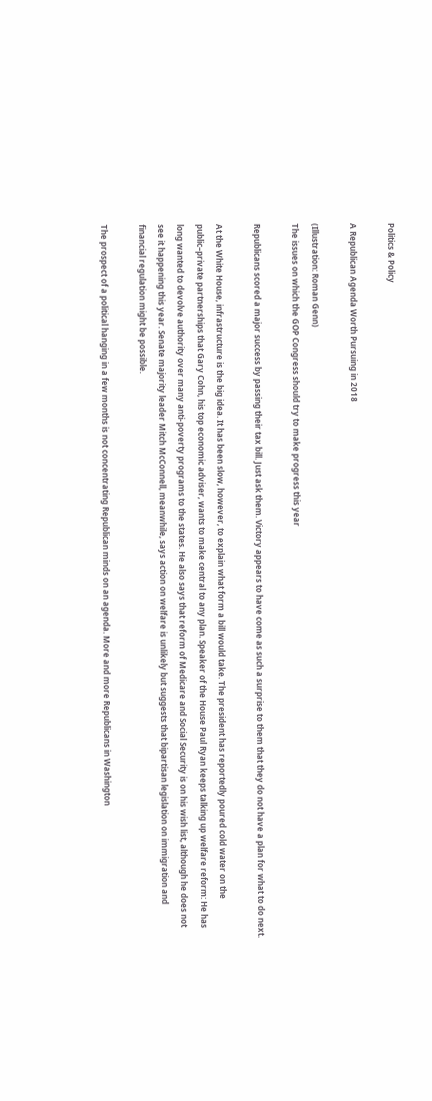Politics & Policy

A Republican Agenda Worth Pursuing in 2018

(Illustration: Roman Genn)
The issues on which the GOP Congress should try to make progress this year

Republicans scored a major success by passing their tax bill. Just ask them. Victory appears to have come as such a surprise to them that they do not have a plan for what to do next.

At the White House, infrastructure is the big idea. It has been slow, however, to explain what form a bill would take. The president has reportedly poured cold water on the public–private partnerships that Gary Cohn, his top economic adviser, wants to make central to any plan. Speaker of the House Paul Ryan keeps talking up welfare reform: He has long wanted to devolve authority over many anti-poverty programs to the states. He also says that reform of Medicare and Social Security is on his wish list, although he does not see it happening this year. Senate majority leader Mitch McConnell, meanwhile, says action on welfare is unlikely but suggests that bipartisan legislation on immigration and financial regulation might be possible.

The prospect of a political hanging in a few months is not concentrating Republican minds on an agenda. More and more Republicans in Washington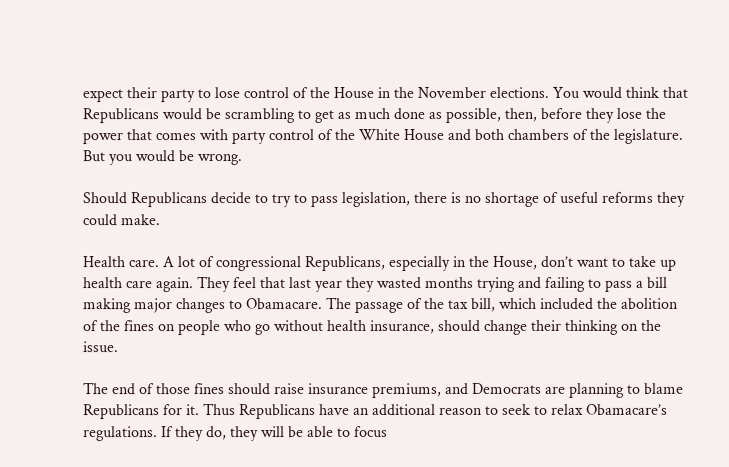expect their party to lose control of the House in the November elections. You would think that Republicans would be scrambling to get as much done as possible, then, before they lose the power that comes with party control of the White House and both chambers of the legislature. But you would be wrong.

Should Republicans decide to try to pass legislation, there is no shortage of useful reforms they could make.

Health care. A lot of congressional Republicans, especially in the House, don’t want to take up health care again. They feel that last year they wasted months trying and failing to pass a bill making major changes to Obamacare. The passage of the tax bill, which included the abolition of the fines on people who go without health insurance, should change their thinking on the issue.

The end of those fines should raise insurance premiums, and Democrats are planning to blame Republicans for it. Thus Republicans have an additional reason to seek to relax Obamacare’s regulations. If they do, they will be able to focus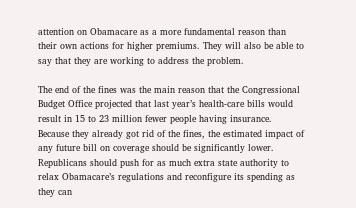attention on Obamacare as a more fundamental reason than their own actions for higher premiums. They will also be able to say that they are working to address the problem.

The end of the fines was the main reason that the Congressional Budget Office projected that last year’s health-care bills would result in 15 to 23 million fewer people having insurance. Because they already got rid of the fines, the estimated impact of any future bill on coverage should be significantly lower. Republicans should push for as much extra state authority to relax Obamacare’s regulations and reconfigure its spending as they can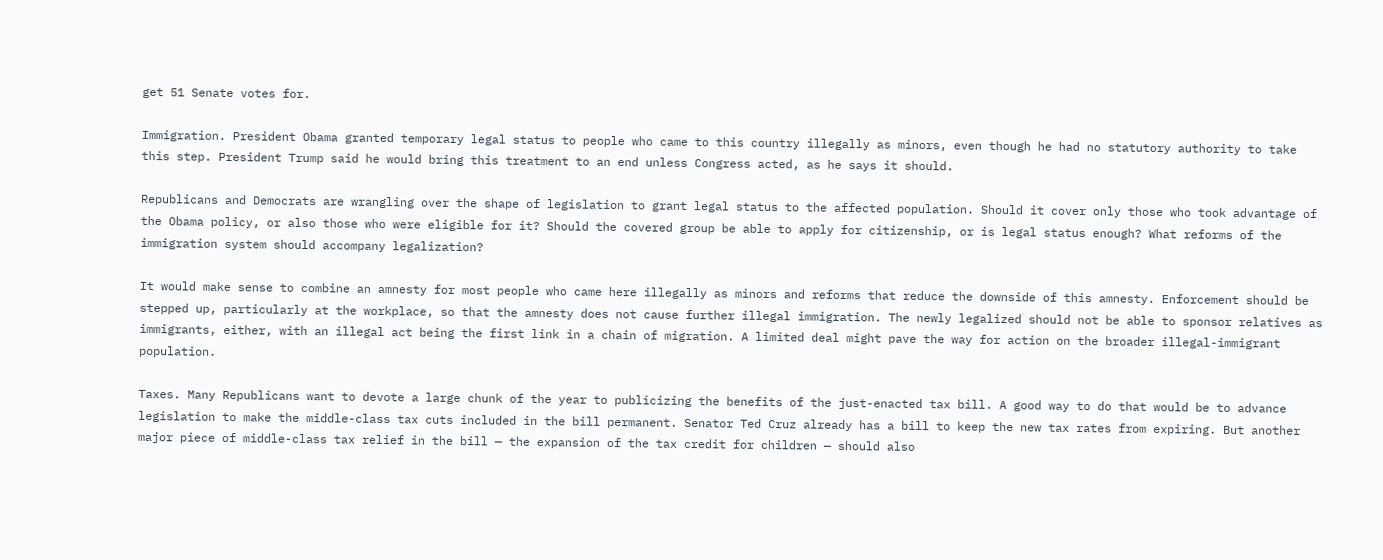get 51 Senate votes for.

Immigration. President Obama granted temporary legal status to people who came to this country illegally as minors, even though he had no statutory authority to take this step. President Trump said he would bring this treatment to an end unless Congress acted, as he says it should.

Republicans and Democrats are wrangling over the shape of legislation to grant legal status to the affected population. Should it cover only those who took advantage of the Obama policy, or also those who were eligible for it? Should the covered group be able to apply for citizenship, or is legal status enough? What reforms of the immigration system should accompany legalization?

It would make sense to combine an amnesty for most people who came here illegally as minors and reforms that reduce the downside of this amnesty. Enforcement should be stepped up, particularly at the workplace, so that the amnesty does not cause further illegal immigration. The newly legalized should not be able to sponsor relatives as immigrants, either, with an illegal act being the first link in a chain of migration. A limited deal might pave the way for action on the broader illegal-immigrant population.

Taxes. Many Republicans want to devote a large chunk of the year to publicizing the benefits of the just-enacted tax bill. A good way to do that would be to advance legislation to make the middle-class tax cuts included in the bill permanent. Senator Ted Cruz already has a bill to keep the new tax rates from expiring. But another major piece of middle-class tax relief in the bill — the expansion of the tax credit for children — should also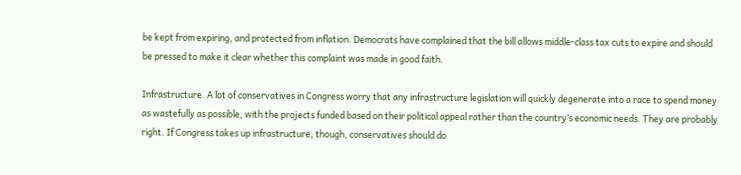be kept from expiring, and protected from inflation. Democrats have complained that the bill allows middle-class tax cuts to expire and should be pressed to make it clear whether this complaint was made in good faith.

Infrastructure. A lot of conservatives in Congress worry that any infrastructure legislation will quickly degenerate into a race to spend money as wastefully as possible, with the projects funded based on their political appeal rather than the country’s economic needs. They are probably right. If Congress takes up infrastructure, though, conservatives should do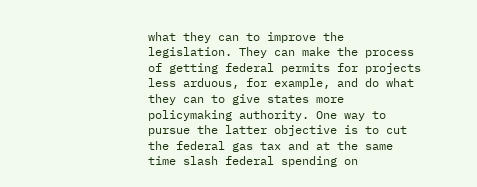what they can to improve the legislation. They can make the process of getting federal permits for projects less arduous, for example, and do what they can to give states more policymaking authority. One way to pursue the latter objective is to cut the federal gas tax and at the same time slash federal spending on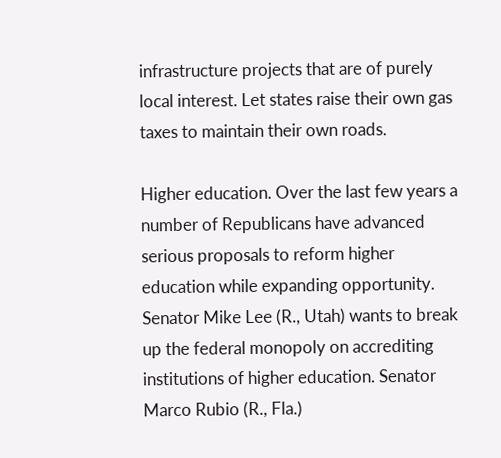infrastructure projects that are of purely local interest. Let states raise their own gas taxes to maintain their own roads.

Higher education. Over the last few years a number of Republicans have advanced serious proposals to reform higher education while expanding opportunity. Senator Mike Lee (R., Utah) wants to break up the federal monopoly on accrediting institutions of higher education. Senator Marco Rubio (R., Fla.)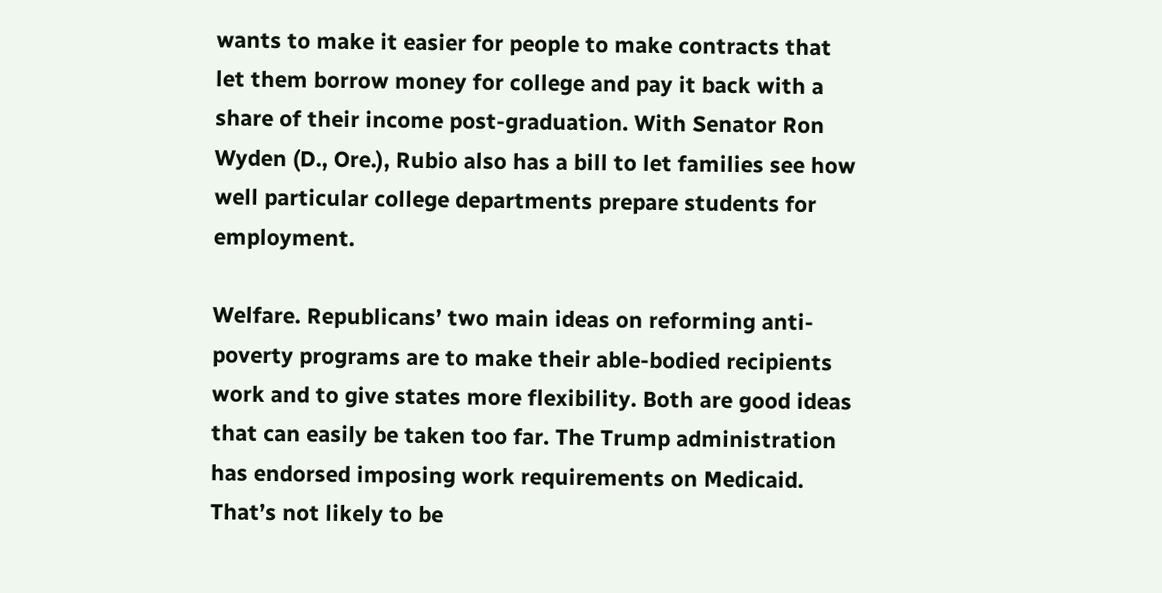wants to make it easier for people to make contracts that let them borrow money for college and pay it back with a share of their income post-graduation. With Senator Ron Wyden (D., Ore.), Rubio also has a bill to let families see how well particular college departments prepare students for employment.

Welfare. Republicans’ two main ideas on reforming anti-poverty programs are to make their able-bodied recipients work and to give states more flexibility. Both are good ideas that can easily be taken too far. The Trump administration has endorsed imposing work requirements on Medicaid. That’s not likely to be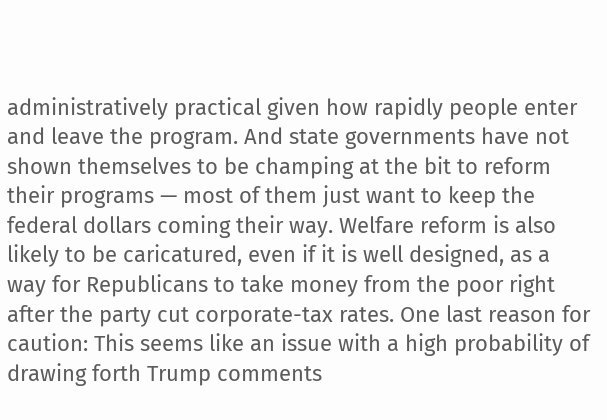administratively practical given how rapidly people enter and leave the program. And state governments have not shown themselves to be champing at the bit to reform their programs — most of them just want to keep the federal dollars coming their way. Welfare reform is also likely to be caricatured, even if it is well designed, as a way for Republicans to take money from the poor right after the party cut corporate-tax rates. One last reason for caution: This seems like an issue with a high probability of drawing forth Trump comments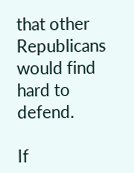that other Republicans would find hard to defend.

If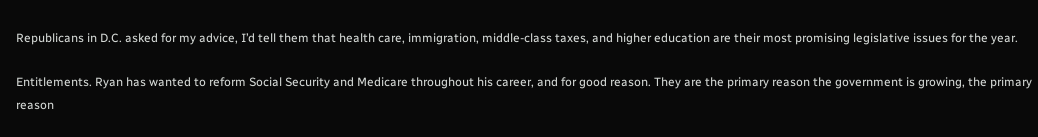Republicans in D.C. asked for my advice, I’d tell them that health care, immigration, middle-class taxes, and higher education are their most promising legislative issues for the year.

Entitlements. Ryan has wanted to reform Social Security and Medicare throughout his career, and for good reason. They are the primary reason the government is growing, the primary reason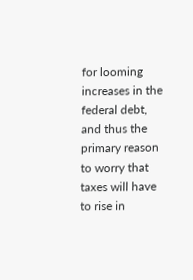for looming increases in the federal debt, and thus the primary reason to worry that taxes will have to rise in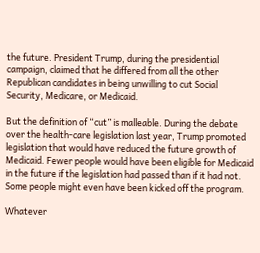the future. President Trump, during the presidential campaign, claimed that he differed from all the other Republican candidates in being unwilling to cut Social Security, Medicare, or Medicaid.

But the definition of “cut” is malleable. During the debate over the health-care legislation last year, Trump promoted legislation that would have reduced the future growth of Medicaid. Fewer people would have been eligible for Medicaid in the future if the legislation had passed than if it had not. Some people might even have been kicked off the program.

Whatever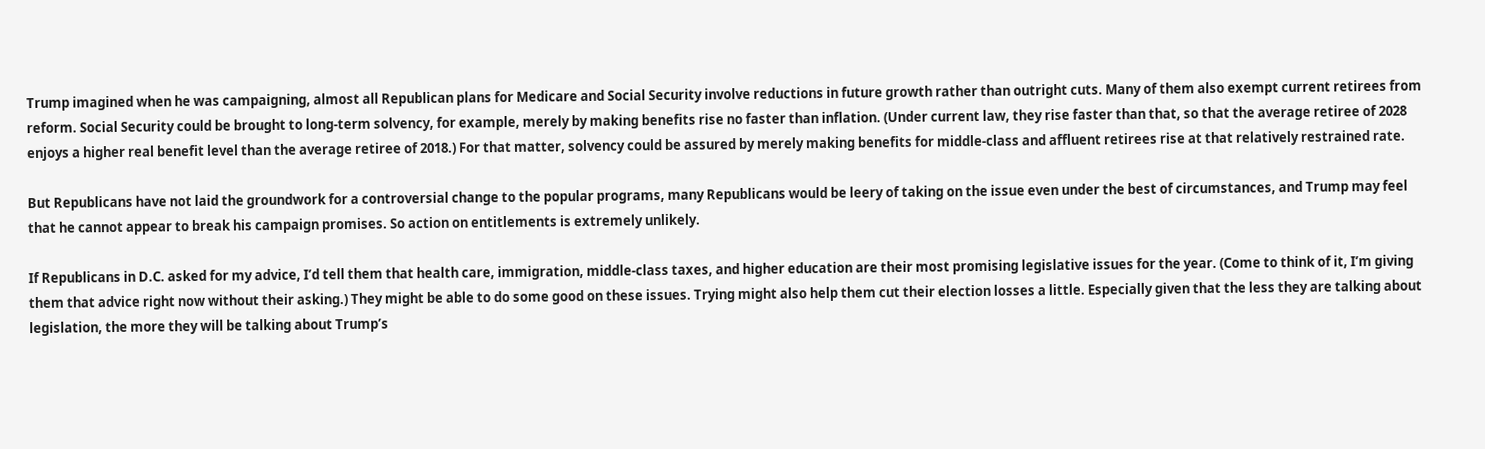Trump imagined when he was campaigning, almost all Republican plans for Medicare and Social Security involve reductions in future growth rather than outright cuts. Many of them also exempt current retirees from reform. Social Security could be brought to long-term solvency, for example, merely by making benefits rise no faster than inflation. (Under current law, they rise faster than that, so that the average retiree of 2028 enjoys a higher real benefit level than the average retiree of 2018.) For that matter, solvency could be assured by merely making benefits for middle-class and affluent retirees rise at that relatively restrained rate.

But Republicans have not laid the groundwork for a controversial change to the popular programs, many Republicans would be leery of taking on the issue even under the best of circumstances, and Trump may feel that he cannot appear to break his campaign promises. So action on entitlements is extremely unlikely.

If Republicans in D.C. asked for my advice, I’d tell them that health care, immigration, middle-class taxes, and higher education are their most promising legislative issues for the year. (Come to think of it, I’m giving them that advice right now without their asking.) They might be able to do some good on these issues. Trying might also help them cut their election losses a little. Especially given that the less they are talking about legislation, the more they will be talking about Trump’s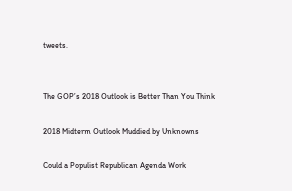tweets.


The GOP’s 2018 Outlook is Better Than You Think

2018 Midterm Outlook Muddied by Unknowns

Could a Populist Republican Agenda Work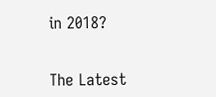in 2018?


The Latest